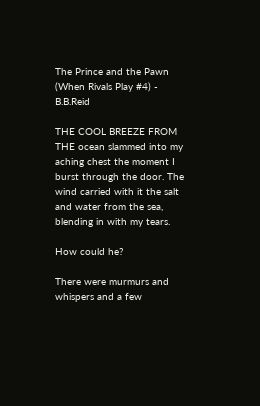The Prince and the Pawn (When Rivals Play #4) - B.B.Reid

THE COOL BREEZE FROM THE ocean slammed into my aching chest the moment I burst through the door. The wind carried with it the salt and water from the sea, blending in with my tears.

How could he?

There were murmurs and whispers and a few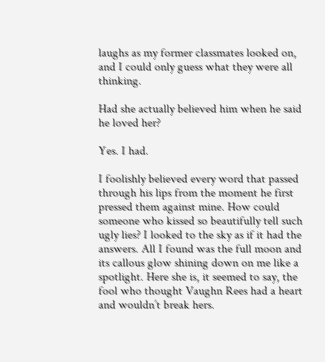laughs as my former classmates looked on, and I could only guess what they were all thinking.

Had she actually believed him when he said he loved her?

Yes. I had.

I foolishly believed every word that passed through his lips from the moment he first pressed them against mine. How could someone who kissed so beautifully tell such ugly lies? I looked to the sky as if it had the answers. All I found was the full moon and its callous glow shining down on me like a spotlight. Here she is, it seemed to say, the fool who thought Vaughn Rees had a heart and wouldn’t break hers.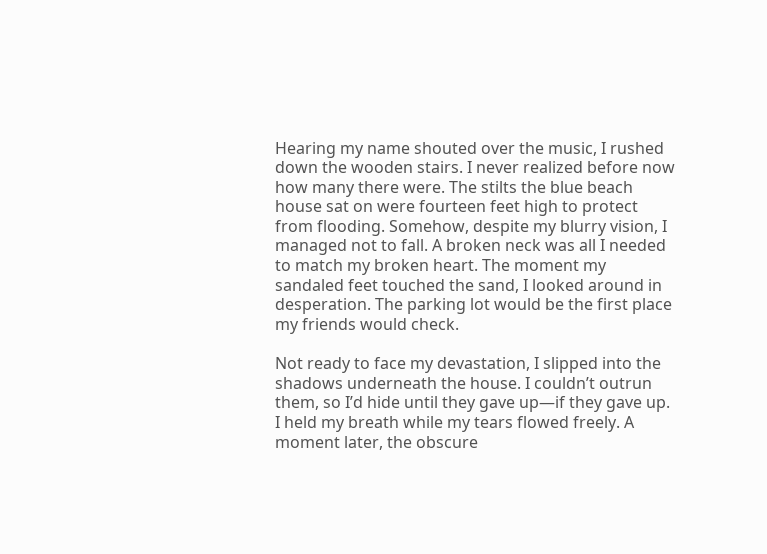Hearing my name shouted over the music, I rushed down the wooden stairs. I never realized before now how many there were. The stilts the blue beach house sat on were fourteen feet high to protect from flooding. Somehow, despite my blurry vision, I managed not to fall. A broken neck was all I needed to match my broken heart. The moment my sandaled feet touched the sand, I looked around in desperation. The parking lot would be the first place my friends would check.

Not ready to face my devastation, I slipped into the shadows underneath the house. I couldn’t outrun them, so I’d hide until they gave up—if they gave up. I held my breath while my tears flowed freely. A moment later, the obscure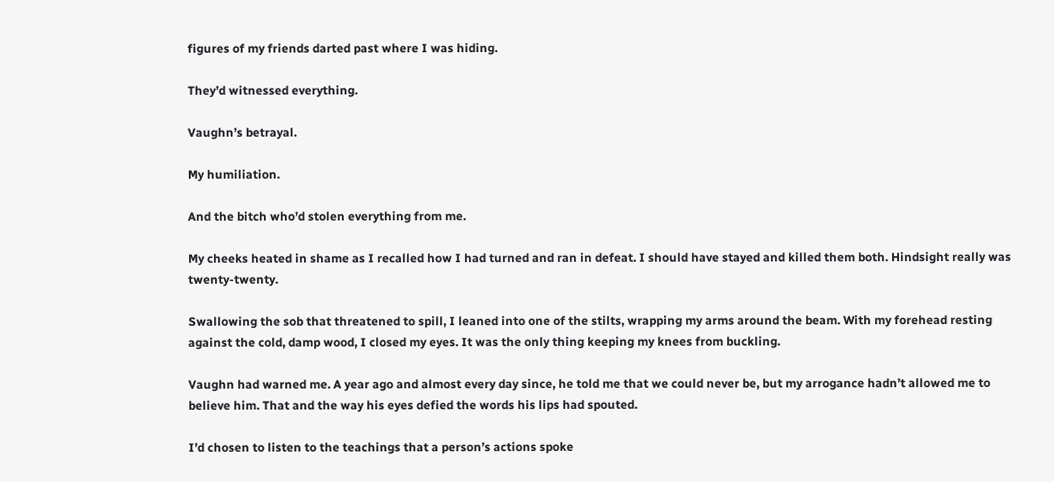figures of my friends darted past where I was hiding.

They’d witnessed everything.

Vaughn’s betrayal.

My humiliation.

And the bitch who’d stolen everything from me.

My cheeks heated in shame as I recalled how I had turned and ran in defeat. I should have stayed and killed them both. Hindsight really was twenty-twenty.

Swallowing the sob that threatened to spill, I leaned into one of the stilts, wrapping my arms around the beam. With my forehead resting against the cold, damp wood, I closed my eyes. It was the only thing keeping my knees from buckling.

Vaughn had warned me. A year ago and almost every day since, he told me that we could never be, but my arrogance hadn’t allowed me to believe him. That and the way his eyes defied the words his lips had spouted.

I’d chosen to listen to the teachings that a person’s actions spoke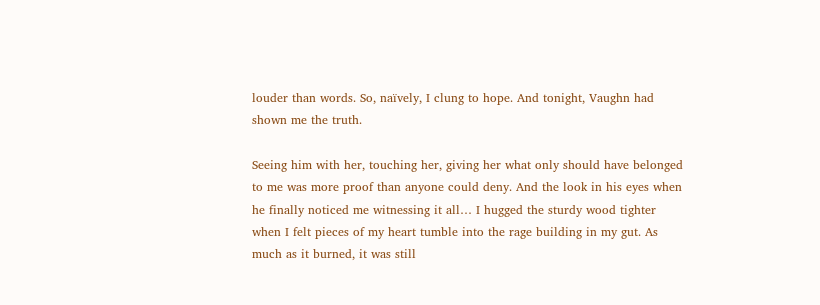louder than words. So, naïvely, I clung to hope. And tonight, Vaughn had shown me the truth.

Seeing him with her, touching her, giving her what only should have belonged to me was more proof than anyone could deny. And the look in his eyes when he finally noticed me witnessing it all… I hugged the sturdy wood tighter when I felt pieces of my heart tumble into the rage building in my gut. As much as it burned, it was still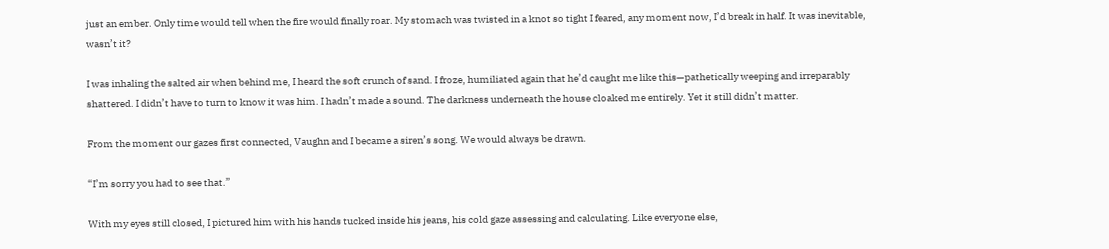just an ember. Only time would tell when the fire would finally roar. My stomach was twisted in a knot so tight I feared, any moment now, I’d break in half. It was inevitable, wasn’t it?

I was inhaling the salted air when behind me, I heard the soft crunch of sand. I froze, humiliated again that he’d caught me like this—pathetically weeping and irreparably shattered. I didn’t have to turn to know it was him. I hadn’t made a sound. The darkness underneath the house cloaked me entirely. Yet it still didn’t matter.

From the moment our gazes first connected, Vaughn and I became a siren’s song. We would always be drawn.

“I’m sorry you had to see that.”

With my eyes still closed, I pictured him with his hands tucked inside his jeans, his cold gaze assessing and calculating. Like everyone else,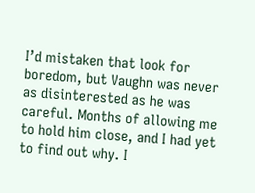I’d mistaken that look for boredom, but Vaughn was never as disinterested as he was careful. Months of allowing me to hold him close, and I had yet to find out why. I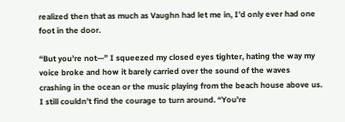realized then that as much as Vaughn had let me in, I’d only ever had one foot in the door.

“But you’re not—” I squeezed my closed eyes tighter, hating the way my voice broke and how it barely carried over the sound of the waves crashing in the ocean or the music playing from the beach house above us. I still couldn’t find the courage to turn around. “You’re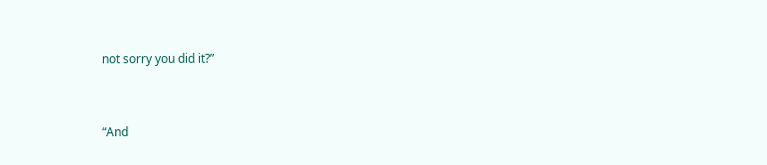not sorry you did it?”


“And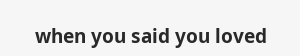when you said you loved